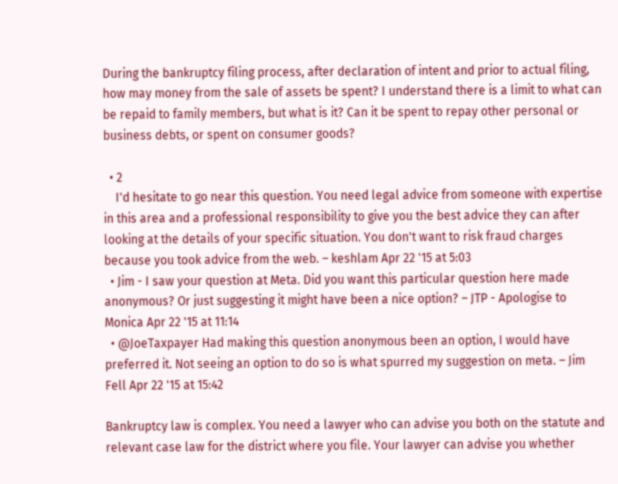During the bankruptcy filing process, after declaration of intent and prior to actual filing, how may money from the sale of assets be spent? I understand there is a limit to what can be repaid to family members, but what is it? Can it be spent to repay other personal or business debts, or spent on consumer goods?

  • 2
    I'd hesitate to go near this question. You need legal advice from someone with expertise in this area and a professional responsibility to give you the best advice they can after looking at the details of your specific situation. You don't want to risk fraud charges because you took advice from the web. – keshlam Apr 22 '15 at 5:03
  • Jim - I saw your question at Meta. Did you want this particular question here made anonymous? Or just suggesting it might have been a nice option? – JTP - Apologise to Monica Apr 22 '15 at 11:14
  • @JoeTaxpayer Had making this question anonymous been an option, I would have preferred it. Not seeing an option to do so is what spurred my suggestion on meta. – Jim Fell Apr 22 '15 at 15:42

Bankruptcy law is complex. You need a lawyer who can advise you both on the statute and relevant case law for the district where you file. Your lawyer can advise you whether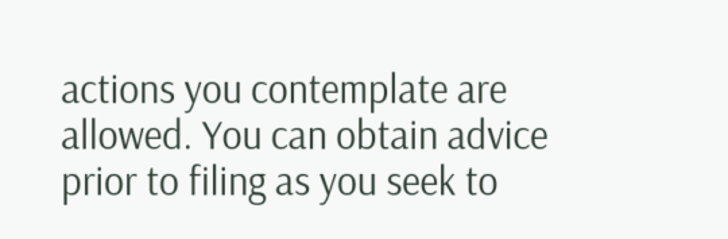actions you contemplate are allowed. You can obtain advice prior to filing as you seek to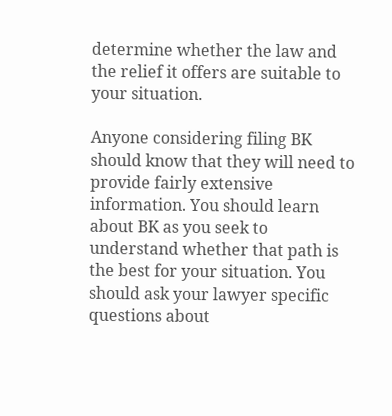determine whether the law and the relief it offers are suitable to your situation.

Anyone considering filing BK should know that they will need to provide fairly extensive information. You should learn about BK as you seek to understand whether that path is the best for your situation. You should ask your lawyer specific questions about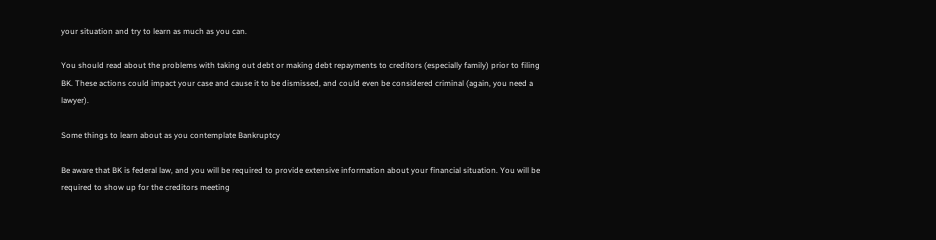your situation and try to learn as much as you can.

You should read about the problems with taking out debt or making debt repayments to creditors (especially family) prior to filing BK. These actions could impact your case and cause it to be dismissed, and could even be considered criminal (again, you need a lawyer).

Some things to learn about as you contemplate Bankruptcy

Be aware that BK is federal law, and you will be required to provide extensive information about your financial situation. You will be required to show up for the creditors meeting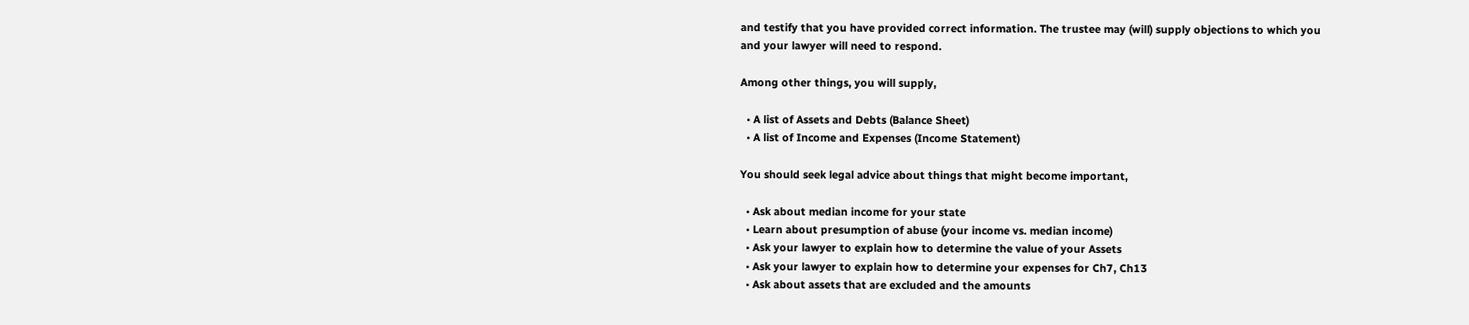and testify that you have provided correct information. The trustee may (will) supply objections to which you and your lawyer will need to respond.

Among other things, you will supply,

  • A list of Assets and Debts (Balance Sheet)
  • A list of Income and Expenses (Income Statement)

You should seek legal advice about things that might become important,

  • Ask about median income for your state
  • Learn about presumption of abuse (your income vs. median income)
  • Ask your lawyer to explain how to determine the value of your Assets
  • Ask your lawyer to explain how to determine your expenses for Ch7, Ch13
  • Ask about assets that are excluded and the amounts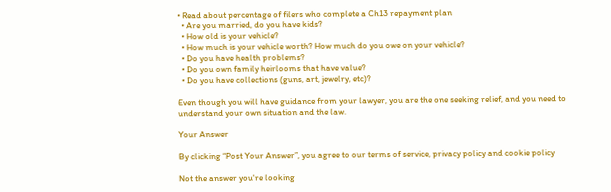• Read about percentage of filers who complete a Ch13 repayment plan
  • Are you married, do you have kids?
  • How old is your vehicle?
  • How much is your vehicle worth? How much do you owe on your vehicle?
  • Do you have health problems?
  • Do you own family heirlooms that have value?
  • Do you have collections (guns, art, jewelry, etc)?

Even though you will have guidance from your lawyer, you are the one seeking relief, and you need to understand your own situation and the law.

Your Answer

By clicking “Post Your Answer”, you agree to our terms of service, privacy policy and cookie policy

Not the answer you're looking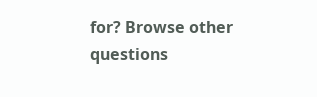for? Browse other questions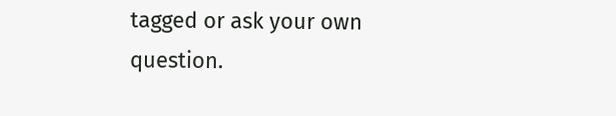tagged or ask your own question.